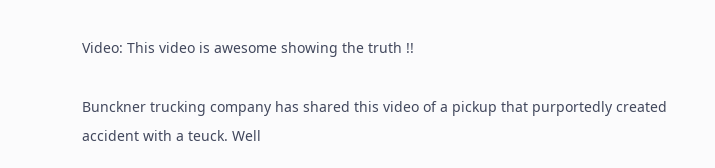Video: This video is awesome showing the truth !!

Bunckner trucking company has shared this video of a pickup that purportedly created accident with a teuck. Well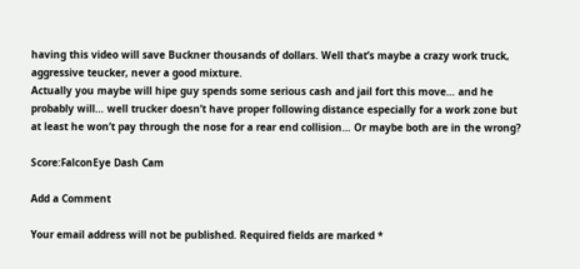having this video will save Buckner thousands of dollars. Well that’s maybe a crazy work truck, aggressive teucker, never a good mixture.
Actually you maybe will hipe guy spends some serious cash and jail fort this move… and he probably will… well trucker doesn’t have proper following distance especially for a work zone but at least he won’t pay through the nose for a rear end collision… Or maybe both are in the wrong?

Score:FalconEye Dash Cam

Add a Comment

Your email address will not be published. Required fields are marked *